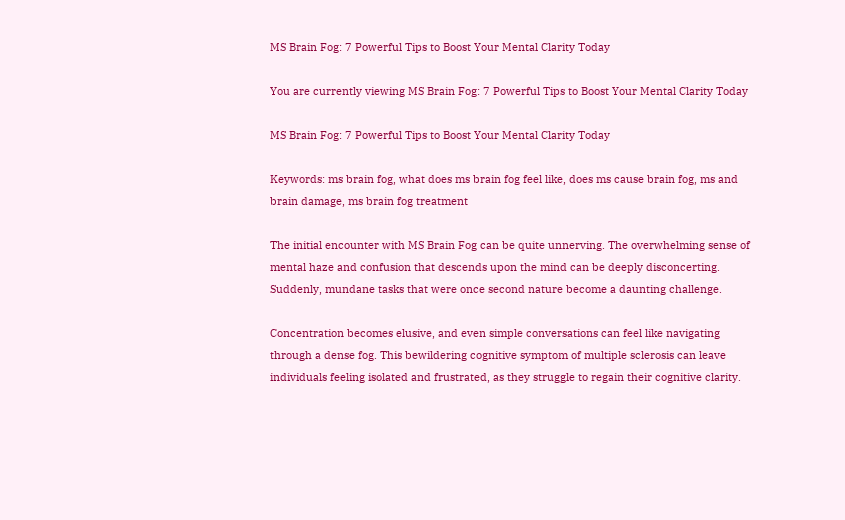MS Brain Fog: 7 Powerful Tips to Boost Your Mental Clarity Today

You are currently viewing MS Brain Fog: 7 Powerful Tips to Boost Your Mental Clarity Today

MS Brain Fog: 7 Powerful Tips to Boost Your Mental Clarity Today

Keywords: ms brain fog, what does ms brain fog feel like, does ms cause brain fog, ms and brain damage, ms brain fog treatment

The initial encounter with MS Brain Fog can be quite unnerving. The overwhelming sense of mental haze and confusion that descends upon the mind can be deeply disconcerting. Suddenly, mundane tasks that were once second nature become a daunting challenge.

Concentration becomes elusive, and even simple conversations can feel like navigating through a dense fog. This bewildering cognitive symptom of multiple sclerosis can leave individuals feeling isolated and frustrated, as they struggle to regain their cognitive clarity.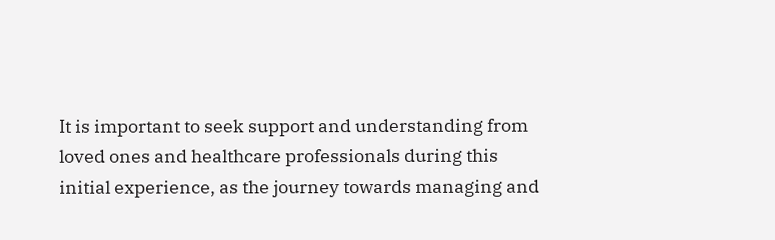It is important to seek support and understanding from loved ones and healthcare professionals during this initial experience, as the journey towards managing and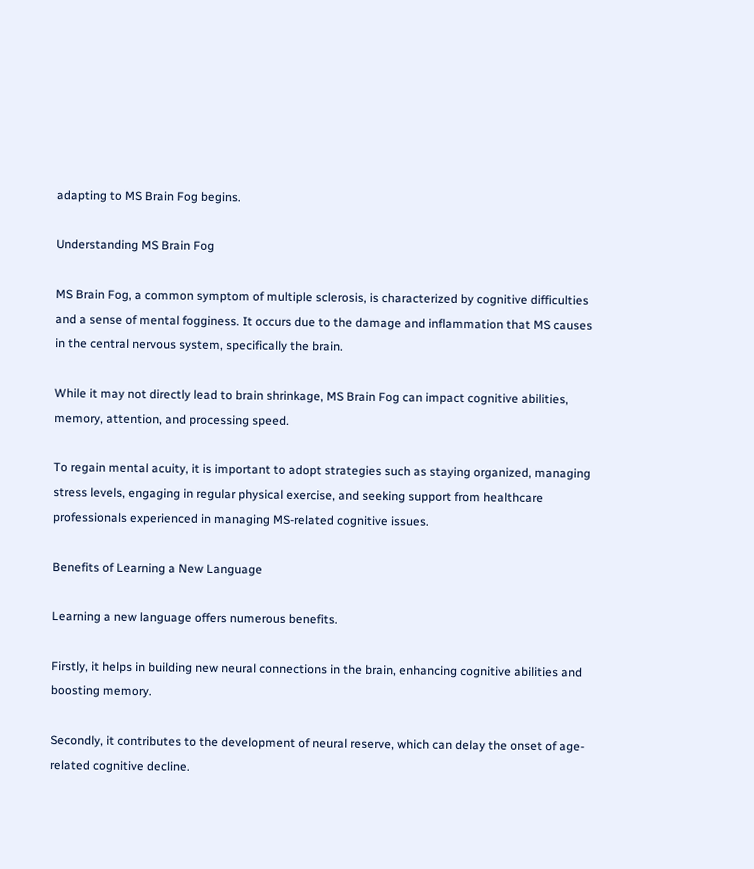adapting to MS Brain Fog begins.

Understanding MS Brain Fog

MS Brain Fog, a common symptom of multiple sclerosis, is characterized by cognitive difficulties and a sense of mental fogginess. It occurs due to the damage and inflammation that MS causes in the central nervous system, specifically the brain.

While it may not directly lead to brain shrinkage, MS Brain Fog can impact cognitive abilities, memory, attention, and processing speed.

To regain mental acuity, it is important to adopt strategies such as staying organized, managing stress levels, engaging in regular physical exercise, and seeking support from healthcare professionals experienced in managing MS-related cognitive issues.

Benefits of Learning a New Language

Learning a new language offers numerous benefits.

Firstly, it helps in building new neural connections in the brain, enhancing cognitive abilities and boosting memory.

Secondly, it contributes to the development of neural reserve, which can delay the onset of age-related cognitive decline.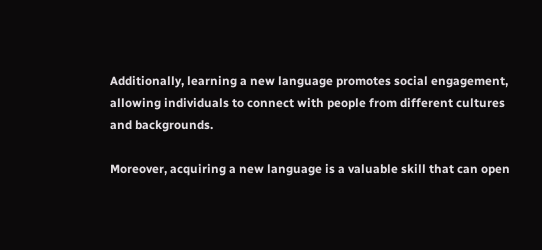Additionally, learning a new language promotes social engagement, allowing individuals to connect with people from different cultures and backgrounds.

Moreover, acquiring a new language is a valuable skill that can open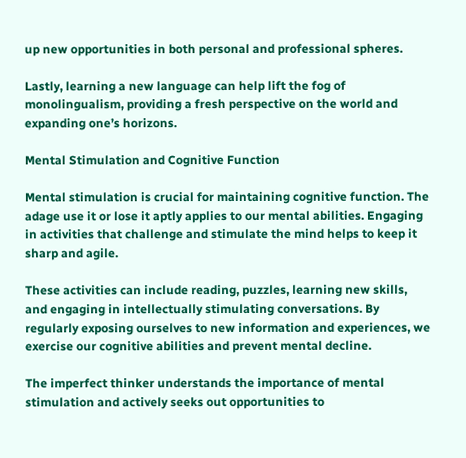up new opportunities in both personal and professional spheres.

Lastly, learning a new language can help lift the fog of monolingualism, providing a fresh perspective on the world and expanding one’s horizons.

Mental Stimulation and Cognitive Function

Mental stimulation is crucial for maintaining cognitive function. The adage use it or lose it aptly applies to our mental abilities. Engaging in activities that challenge and stimulate the mind helps to keep it sharp and agile.

These activities can include reading, puzzles, learning new skills, and engaging in intellectually stimulating conversations. By regularly exposing ourselves to new information and experiences, we exercise our cognitive abilities and prevent mental decline.

The imperfect thinker understands the importance of mental stimulation and actively seeks out opportunities to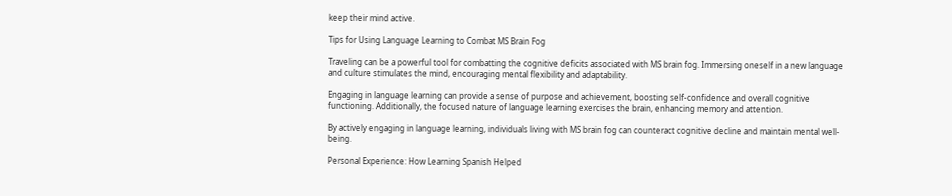keep their mind active.

Tips for Using Language Learning to Combat MS Brain Fog

Traveling can be a powerful tool for combatting the cognitive deficits associated with MS brain fog. Immersing oneself in a new language and culture stimulates the mind, encouraging mental flexibility and adaptability.

Engaging in language learning can provide a sense of purpose and achievement, boosting self-confidence and overall cognitive functioning. Additionally, the focused nature of language learning exercises the brain, enhancing memory and attention.

By actively engaging in language learning, individuals living with MS brain fog can counteract cognitive decline and maintain mental well-being.

Personal Experience: How Learning Spanish Helped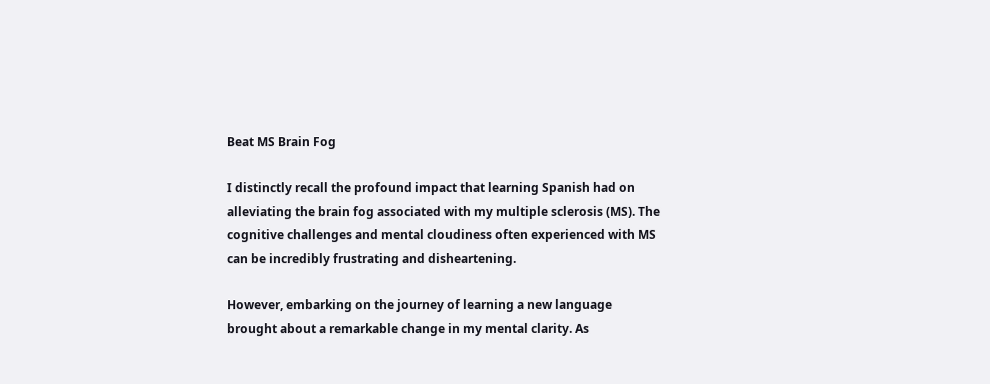Beat MS Brain Fog

I distinctly recall the profound impact that learning Spanish had on alleviating the brain fog associated with my multiple sclerosis (MS). The cognitive challenges and mental cloudiness often experienced with MS can be incredibly frustrating and disheartening.

However, embarking on the journey of learning a new language brought about a remarkable change in my mental clarity. As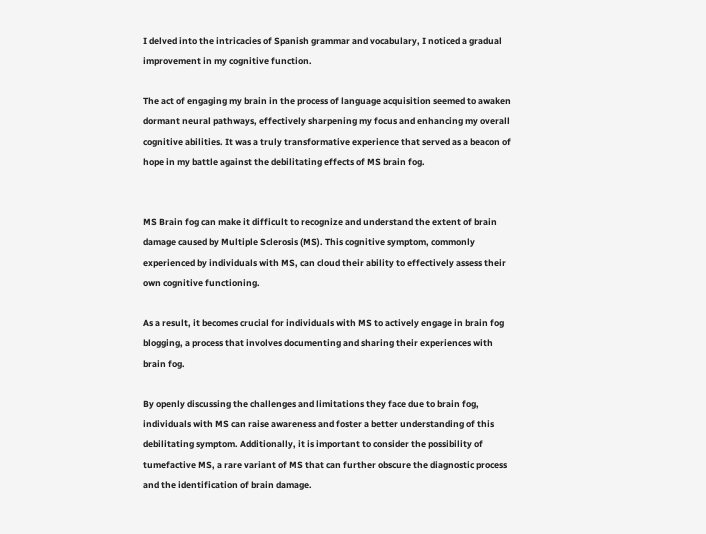I delved into the intricacies of Spanish grammar and vocabulary, I noticed a gradual improvement in my cognitive function.

The act of engaging my brain in the process of language acquisition seemed to awaken dormant neural pathways, effectively sharpening my focus and enhancing my overall cognitive abilities. It was a truly transformative experience that served as a beacon of hope in my battle against the debilitating effects of MS brain fog.


MS Brain fog can make it difficult to recognize and understand the extent of brain damage caused by Multiple Sclerosis (MS). This cognitive symptom, commonly experienced by individuals with MS, can cloud their ability to effectively assess their own cognitive functioning.

As a result, it becomes crucial for individuals with MS to actively engage in brain fog blogging, a process that involves documenting and sharing their experiences with brain fog.

By openly discussing the challenges and limitations they face due to brain fog, individuals with MS can raise awareness and foster a better understanding of this debilitating symptom. Additionally, it is important to consider the possibility of tumefactive MS, a rare variant of MS that can further obscure the diagnostic process and the identification of brain damage.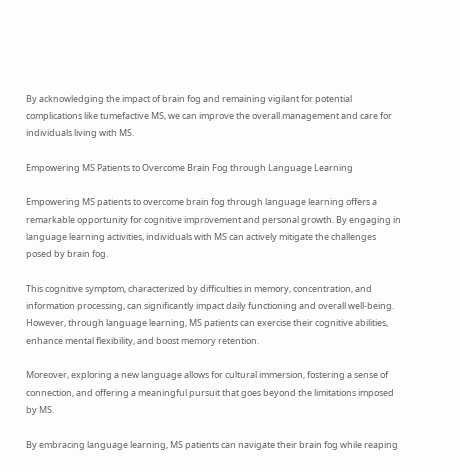By acknowledging the impact of brain fog and remaining vigilant for potential complications like tumefactive MS, we can improve the overall management and care for individuals living with MS.

Empowering MS Patients to Overcome Brain Fog through Language Learning

Empowering MS patients to overcome brain fog through language learning offers a remarkable opportunity for cognitive improvement and personal growth. By engaging in language learning activities, individuals with MS can actively mitigate the challenges posed by brain fog.

This cognitive symptom, characterized by difficulties in memory, concentration, and information processing, can significantly impact daily functioning and overall well-being. However, through language learning, MS patients can exercise their cognitive abilities, enhance mental flexibility, and boost memory retention.

Moreover, exploring a new language allows for cultural immersion, fostering a sense of connection, and offering a meaningful pursuit that goes beyond the limitations imposed by MS.

By embracing language learning, MS patients can navigate their brain fog while reaping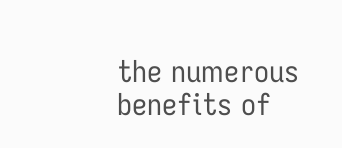the numerous benefits of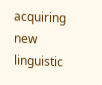acquiring new linguistic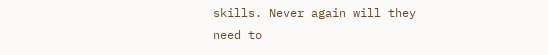skills. Never again will they need to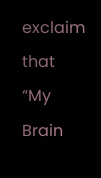exclaim that “My Brain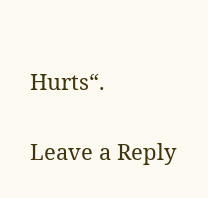Hurts“.

Leave a Reply